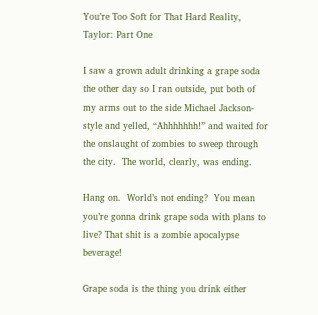You’re Too Soft for That Hard Reality, Taylor: Part One

I saw a grown adult drinking a grape soda the other day so I ran outside, put both of my arms out to the side Michael Jackson-style and yelled, “Ahhhhhhh!” and waited for the onslaught of zombies to sweep through the city.  The world, clearly, was ending.

Hang on.  World’s not ending?  You mean you’re gonna drink grape soda with plans to live? That shit is a zombie apocalypse beverage!

Grape soda is the thing you drink either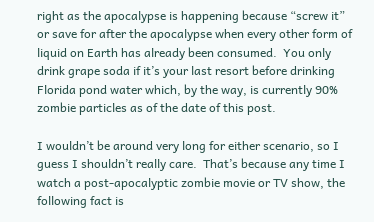right as the apocalypse is happening because “screw it” or save for after the apocalypse when every other form of liquid on Earth has already been consumed.  You only drink grape soda if it’s your last resort before drinking Florida pond water which, by the way, is currently 90% zombie particles as of the date of this post.

I wouldn’t be around very long for either scenario, so I guess I shouldn’t really care.  That’s because any time I watch a post-apocalyptic zombie movie or TV show, the following fact is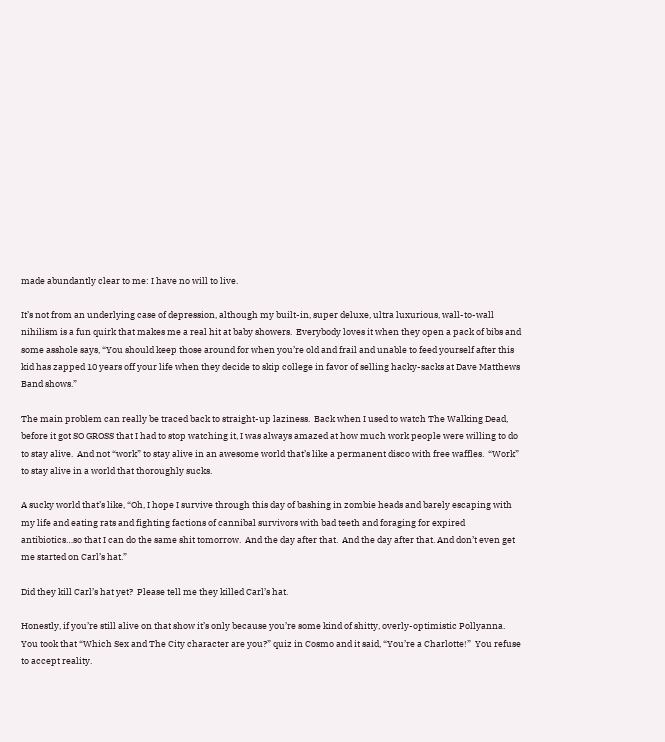made abundantly clear to me: I have no will to live.

It’s not from an underlying case of depression, although my built-in, super deluxe, ultra luxurious, wall-to-wall nihilism is a fun quirk that makes me a real hit at baby showers.  Everybody loves it when they open a pack of bibs and some asshole says, “You should keep those around for when you’re old and frail and unable to feed yourself after this kid has zapped 10 years off your life when they decide to skip college in favor of selling hacky-sacks at Dave Matthews Band shows.”

The main problem can really be traced back to straight-up laziness.  Back when I used to watch The Walking Dead, before it got SO GROSS that I had to stop watching it, I was always amazed at how much work people were willing to do to stay alive.  And not “work” to stay alive in an awesome world that’s like a permanent disco with free waffles.  “Work” to stay alive in a world that thoroughly sucks.

A sucky world that’s like, “Oh, I hope I survive through this day of bashing in zombie heads and barely escaping with my life and eating rats and fighting factions of cannibal survivors with bad teeth and foraging for expired antibiotics…so that I can do the same shit tomorrow.  And the day after that.  And the day after that. And don’t even get me started on Carl’s hat.”

Did they kill Carl’s hat yet?  Please tell me they killed Carl’s hat.

Honestly, if you’re still alive on that show it’s only because you’re some kind of shitty, overly-optimistic Pollyanna.  You took that “Which Sex and The City character are you?” quiz in Cosmo and it said, “You’re a Charlotte!”  You refuse to accept reality.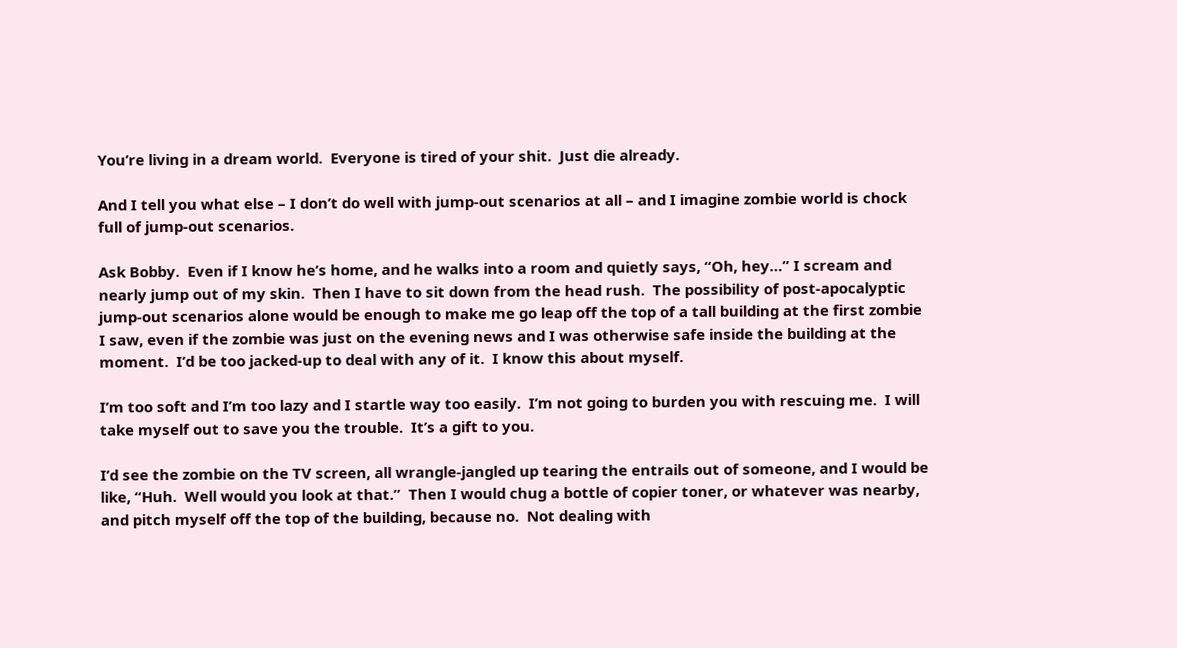You’re living in a dream world.  Everyone is tired of your shit.  Just die already.

And I tell you what else – I don’t do well with jump-out scenarios at all – and I imagine zombie world is chock full of jump-out scenarios.

Ask Bobby.  Even if I know he’s home, and he walks into a room and quietly says, “Oh, hey…” I scream and nearly jump out of my skin.  Then I have to sit down from the head rush.  The possibility of post-apocalyptic jump-out scenarios alone would be enough to make me go leap off the top of a tall building at the first zombie I saw, even if the zombie was just on the evening news and I was otherwise safe inside the building at the moment.  I’d be too jacked-up to deal with any of it.  I know this about myself.

I’m too soft and I’m too lazy and I startle way too easily.  I’m not going to burden you with rescuing me.  I will take myself out to save you the trouble.  It’s a gift to you.

I’d see the zombie on the TV screen, all wrangle-jangled up tearing the entrails out of someone, and I would be like, “Huh.  Well would you look at that.”  Then I would chug a bottle of copier toner, or whatever was nearby, and pitch myself off the top of the building, because no.  Not dealing with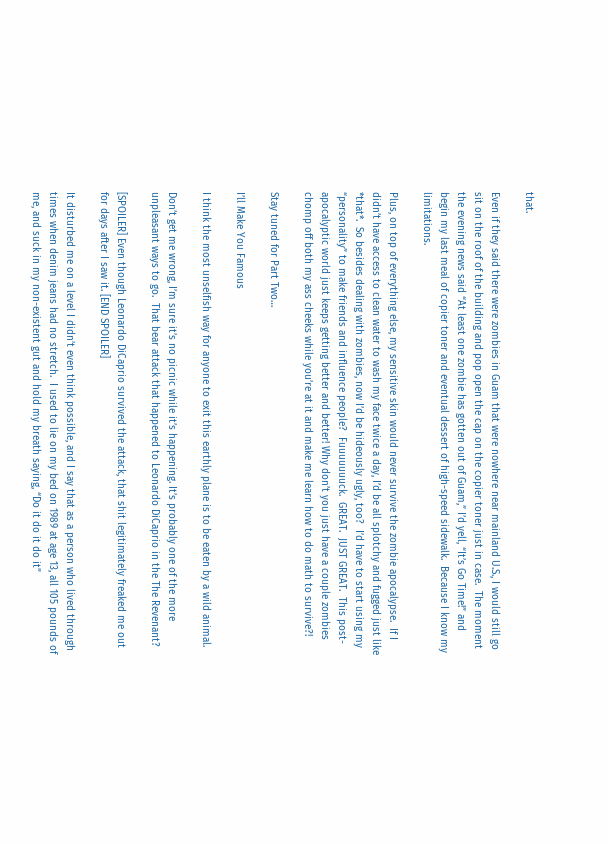that.

Even if they said there were zombies in Guam that were nowhere near mainland U.S., I would still go sit on the roof of the building and pop open the cap on the copier toner just in case.  The moment the evening news said “At least one zombie has gotten out of Guam,” I’d yell, “It’s Go Time!” and begin my last meal of copier toner and eventual dessert of high-speed sidewalk.  Because I know my limitations.

Plus, on top of everything else, my sensitive skin would never survive the zombie apocalypse.  If I didn’t have access to clean water to wash my face twice a day, I’d be all splotchy and fugged just like *that*.  So besides dealing with zombies, now I’d be hideously ugly, too?  I’d have to start using my “personality” to make friends and influence people?  Fuuuuuuuck.  GREAT.  JUST GREAT.  This post-apocalyptic world just keeps getting better and better! Why don’t you just have a couple zombies chomp off both my ass cheeks while you’re at it and make me learn how to do math to survive?!

Stay tuned for Part Two…

I’ll Make You Famous

I think the most unselfish way for anyone to exit this earthly plane is to be eaten by a wild animal.

Don’t get me wrong, I’m sure it’s no picnic while it’s happening. It’s probably one of the more unpleasant ways to go.  That bear attack that happened to Leonardo DiCaprio in the The Revenant?

[SPOILER] Even though Leonardo DiCaprio survived the attack, that shit legitimately freaked me out for days after I saw it. [END SPOILER]

It disturbed me on a level I didn’t even think possible, and I say that as a person who lived through times when denim jeans had no stretch.  I used to lie on my bed on 1989 at age 13, all 105 pounds of me, and suck in my non-existent gut and hold my breath saying, “Do it do it do it”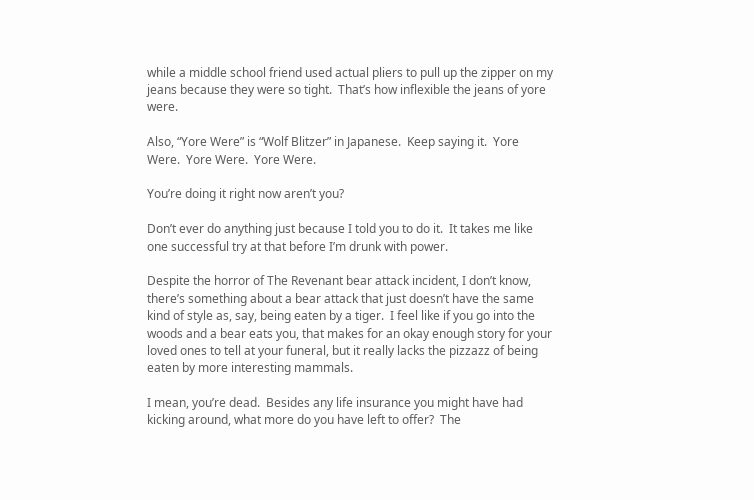while a middle school friend used actual pliers to pull up the zipper on my jeans because they were so tight.  That’s how inflexible the jeans of yore were.

Also, “Yore Were” is “Wolf Blitzer” in Japanese.  Keep saying it.  Yore Were.  Yore Were.  Yore Were.

You’re doing it right now aren’t you?

Don’t ever do anything just because I told you to do it.  It takes me like one successful try at that before I’m drunk with power.

Despite the horror of The Revenant bear attack incident, I don’t know, there’s something about a bear attack that just doesn’t have the same kind of style as, say, being eaten by a tiger.  I feel like if you go into the woods and a bear eats you, that makes for an okay enough story for your loved ones to tell at your funeral, but it really lacks the pizzazz of being eaten by more interesting mammals.

I mean, you’re dead.  Besides any life insurance you might have had kicking around, what more do you have left to offer?  The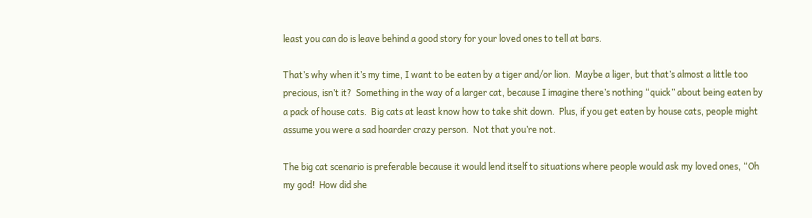least you can do is leave behind a good story for your loved ones to tell at bars.

That’s why when it’s my time, I want to be eaten by a tiger and/or lion.  Maybe a liger, but that’s almost a little too precious, isn’t it?  Something in the way of a larger cat, because I imagine there’s nothing “quick” about being eaten by a pack of house cats.  Big cats at least know how to take shit down.  Plus, if you get eaten by house cats, people might assume you were a sad hoarder crazy person.  Not that you’re not.

The big cat scenario is preferable because it would lend itself to situations where people would ask my loved ones, “Oh my god!  How did she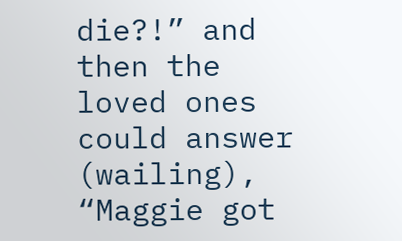die?!” and then the loved ones could answer (wailing), “Maggie got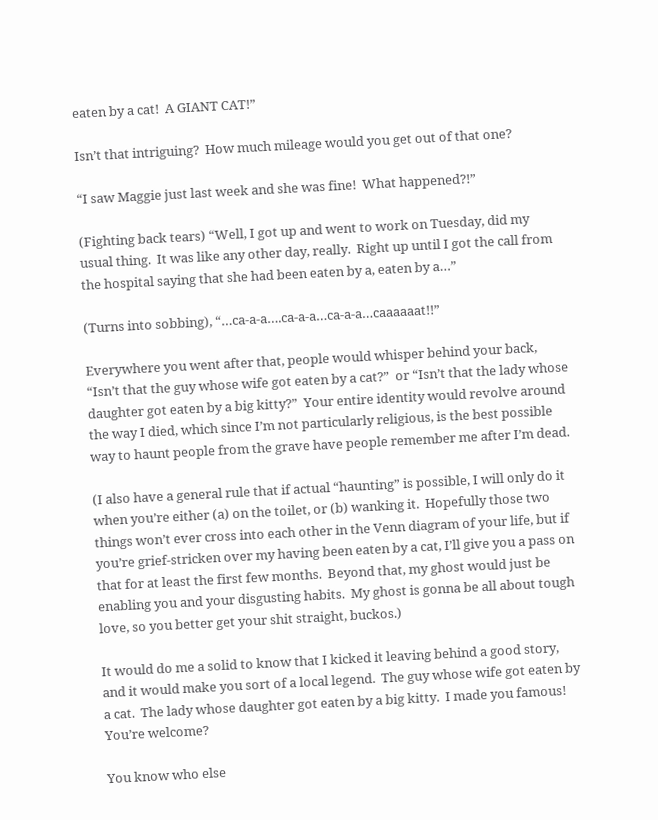eaten by a cat!  A GIANT CAT!”

Isn’t that intriguing?  How much mileage would you get out of that one?

“I saw Maggie just last week and she was fine!  What happened?!”

(Fighting back tears) “Well, I got up and went to work on Tuesday, did my usual thing.  It was like any other day, really.  Right up until I got the call from the hospital saying that she had been eaten by a, eaten by a…”

(Turns into sobbing), “…ca-a-a….ca-a-a…ca-a-a…caaaaaat!!”

Everywhere you went after that, people would whisper behind your back, “Isn’t that the guy whose wife got eaten by a cat?”  or “Isn’t that the lady whose daughter got eaten by a big kitty?”  Your entire identity would revolve around the way I died, which since I’m not particularly religious, is the best possible way to haunt people from the grave have people remember me after I’m dead.

(I also have a general rule that if actual “haunting” is possible, I will only do it when you’re either (a) on the toilet, or (b) wanking it.  Hopefully those two things won’t ever cross into each other in the Venn diagram of your life, but if you’re grief-stricken over my having been eaten by a cat, I’ll give you a pass on that for at least the first few months.  Beyond that, my ghost would just be enabling you and your disgusting habits.  My ghost is gonna be all about tough love, so you better get your shit straight, buckos.)

It would do me a solid to know that I kicked it leaving behind a good story, and it would make you sort of a local legend.  The guy whose wife got eaten by a cat.  The lady whose daughter got eaten by a big kitty.  I made you famous!  You’re welcome?

You know who else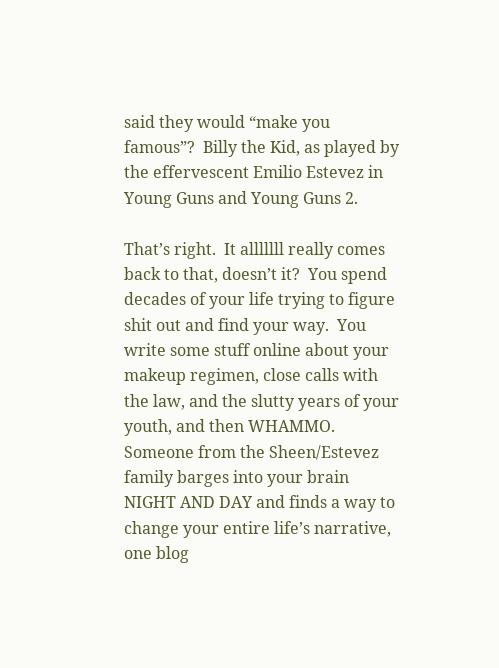said they would “make you famous”?  Billy the Kid, as played by the effervescent Emilio Estevez in Young Guns and Young Guns 2.

That’s right.  It alllllll really comes back to that, doesn’t it?  You spend decades of your life trying to figure shit out and find your way.  You write some stuff online about your makeup regimen, close calls with the law, and the slutty years of your youth, and then WHAMMO.  Someone from the Sheen/Estevez family barges into your brain NIGHT AND DAY and finds a way to change your entire life’s narrative, one blog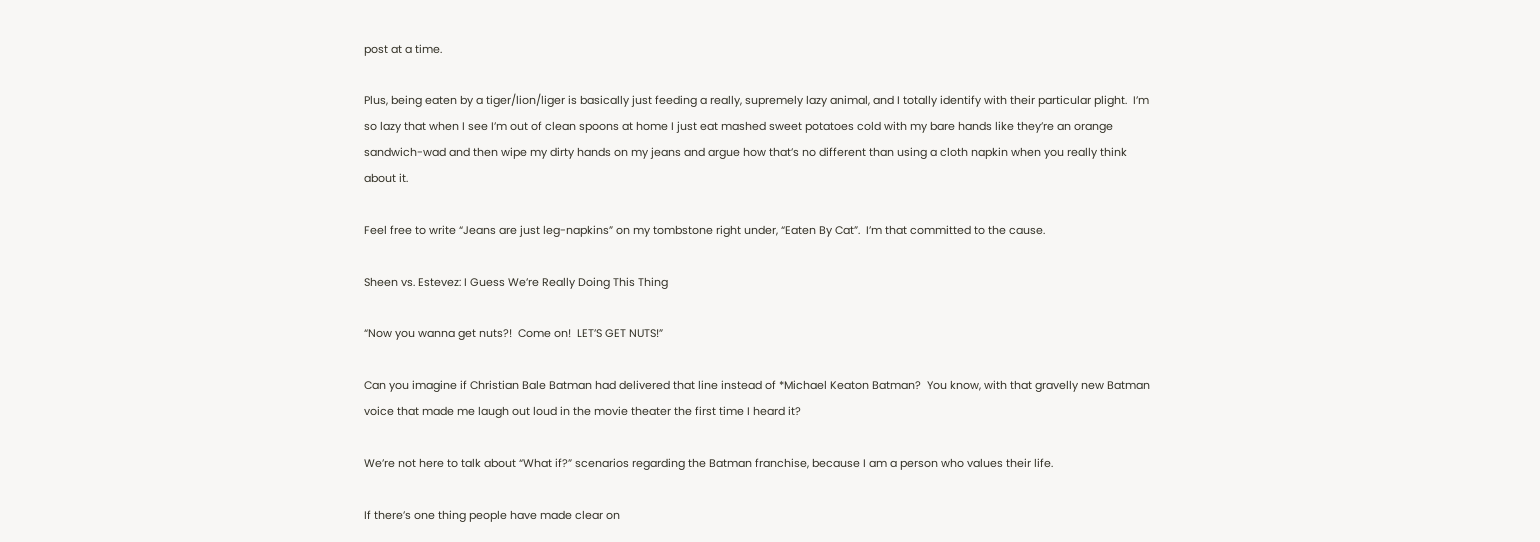post at a time.

Plus, being eaten by a tiger/lion/liger is basically just feeding a really, supremely lazy animal, and I totally identify with their particular plight.  I’m so lazy that when I see I’m out of clean spoons at home I just eat mashed sweet potatoes cold with my bare hands like they’re an orange sandwich-wad and then wipe my dirty hands on my jeans and argue how that’s no different than using a cloth napkin when you really think about it.

Feel free to write “Jeans are just leg-napkins” on my tombstone right under, “Eaten By Cat”.  I’m that committed to the cause.

Sheen vs. Estevez: I Guess We’re Really Doing This Thing

“Now you wanna get nuts?!  Come on!  LET’S GET NUTS!”

Can you imagine if Christian Bale Batman had delivered that line instead of *Michael Keaton Batman?  You know, with that gravelly new Batman voice that made me laugh out loud in the movie theater the first time I heard it?

We’re not here to talk about “What if?” scenarios regarding the Batman franchise, because I am a person who values their life.

If there’s one thing people have made clear on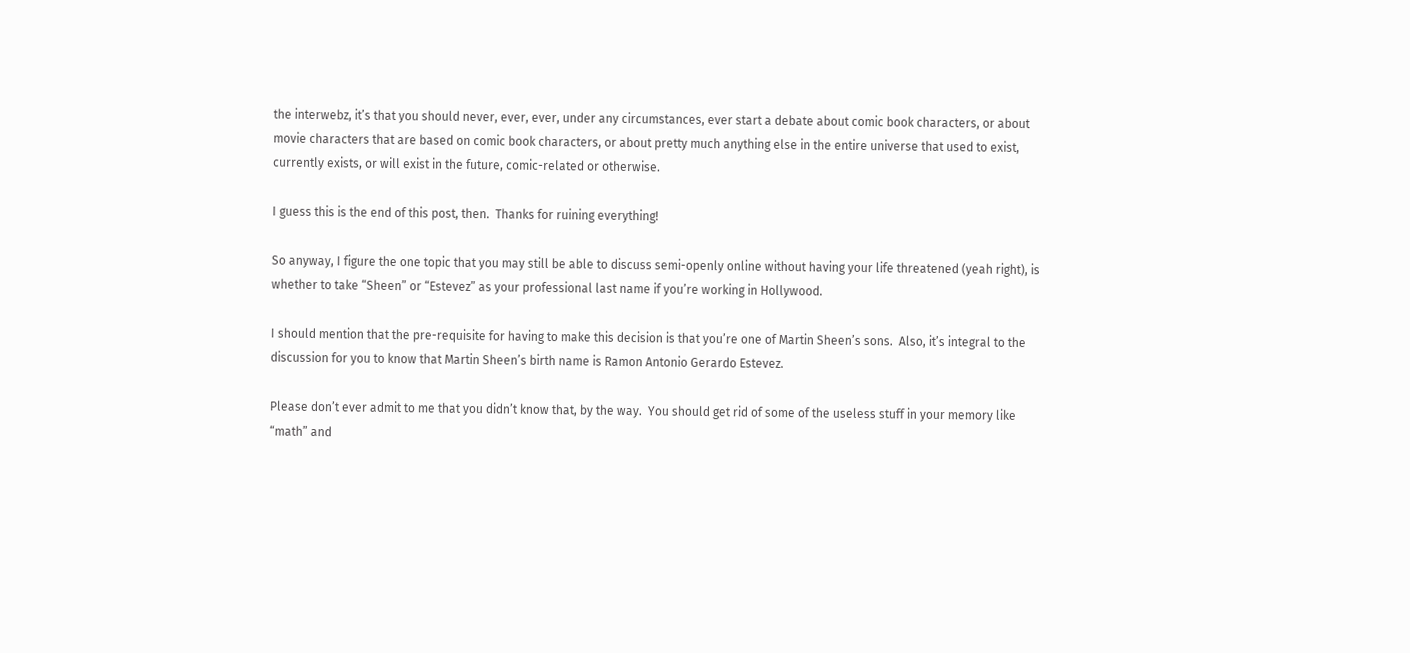the interwebz, it’s that you should never, ever, ever, under any circumstances, ever start a debate about comic book characters, or about movie characters that are based on comic book characters, or about pretty much anything else in the entire universe that used to exist, currently exists, or will exist in the future, comic-related or otherwise.

I guess this is the end of this post, then.  Thanks for ruining everything!

So anyway, I figure the one topic that you may still be able to discuss semi-openly online without having your life threatened (yeah right), is whether to take “Sheen” or “Estevez” as your professional last name if you’re working in Hollywood.

I should mention that the pre-requisite for having to make this decision is that you’re one of Martin Sheen’s sons.  Also, it’s integral to the discussion for you to know that Martin Sheen’s birth name is Ramon Antonio Gerardo Estevez.

Please don’t ever admit to me that you didn’t know that, by the way.  You should get rid of some of the useless stuff in your memory like “math” and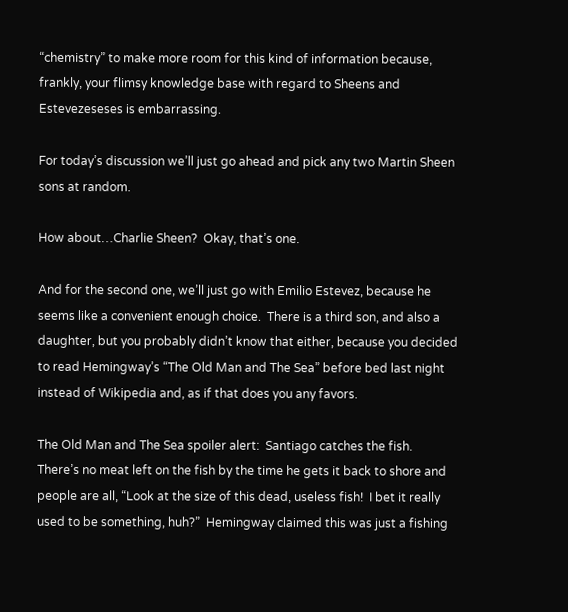“chemistry” to make more room for this kind of information because, frankly, your flimsy knowledge base with regard to Sheens and Estevezeseses is embarrassing.

For today’s discussion we’ll just go ahead and pick any two Martin Sheen sons at random.

How about…Charlie Sheen?  Okay, that’s one.

And for the second one, we’ll just go with Emilio Estevez, because he seems like a convenient enough choice.  There is a third son, and also a daughter, but you probably didn’t know that either, because you decided to read Hemingway’s “The Old Man and The Sea” before bed last night instead of Wikipedia and, as if that does you any favors.

The Old Man and The Sea spoiler alert:  Santiago catches the fish.  There’s no meat left on the fish by the time he gets it back to shore and people are all, “Look at the size of this dead, useless fish!  I bet it really used to be something, huh?”  Hemingway claimed this was just a fishing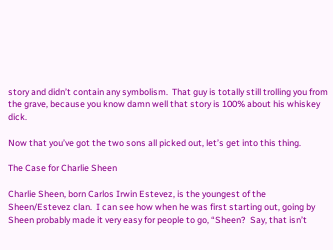story and didn’t contain any symbolism.  That guy is totally still trolling you from the grave, because you know damn well that story is 100% about his whiskey dick.

Now that you’ve got the two sons all picked out, let’s get into this thing.

The Case for Charlie Sheen

Charlie Sheen, born Carlos Irwin Estevez, is the youngest of the Sheen/Estevez clan.  I can see how when he was first starting out, going by Sheen probably made it very easy for people to go, “Sheen?  Say, that isn’t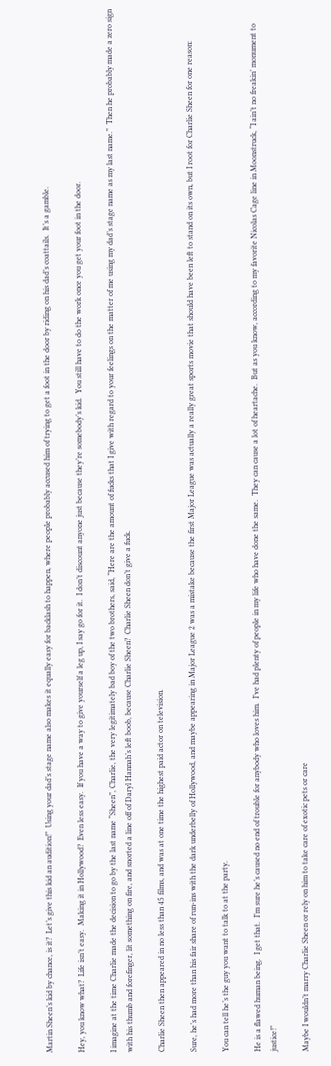Martin Sheen’s kid by chance, is it?  Let’s give this kid an audition!”  Using your dad’s stage name also makes it equally easy for backlash to happen, where people probably accused him of trying to get a foot in the door by riding on his dad’s coattails.  It’s a gamble.

Hey, you know what?  Life isn’t easy.  Making it in Hollywood?  Even less easy.  If you have a way to give yourself a leg up, I say go for it.  I don’t discount anyone just because they’re somebody’s kid.  You still have to do the work once you get your foot in the door.

I imagine at the time Charlie made the decision to go by the last name “Sheen”, Charlie, the very legitimately bad boy of the two brothers, said, “Here are the amount of fucks that I give with regard to your feelings on the matter of me using my dad’s stage name as my last name.”  Then he probably made a zero sign with his thumb and forefinger, lit something on fire, and snorted a line off of Daryl Hannah’s left boob, because Charlie Sheen?  Charlie Sheen don’t give a fuck.

Charlie Sheen then appeared in no less than 45 films, and was at one time the highest paid actor on television.

Sure, he’s had more than his fair share of run-ins with the dark underbelly of Hollywood, and maybe appearing in Major League 2 was a mistake because the first Major League was actually a really great sports movie that should have been left to stand on its own, but I root for Charlie Sheen for one reason:

You can tell he’s the guy you want to talk to at the party.

He is a flawed human being.  I get that.  I’m sure he’s caused no end of trouble for anybody who loves him.  I’ve had plenty of people in my life who have done the same.  They can cause a lot of heartache.  But as you know, according to my favorite Nicolas Cage line in Moonstruck, “I ain’t no freakin’ monument to justice!”

Maybe I wouldn’t marry Charlie Sheen or rely on him to take care of exotic pets or care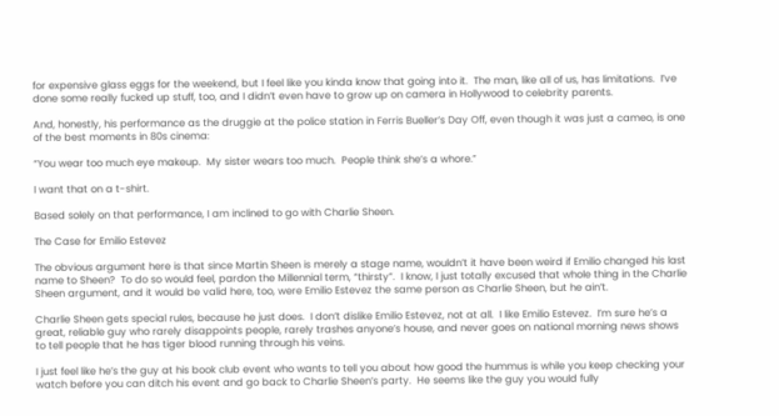for expensive glass eggs for the weekend, but I feel like you kinda know that going into it.  The man, like all of us, has limitations.  I’ve done some really fucked up stuff, too, and I didn’t even have to grow up on camera in Hollywood to celebrity parents.

And, honestly, his performance as the druggie at the police station in Ferris Bueller’s Day Off, even though it was just a cameo, is one of the best moments in 80s cinema:

“You wear too much eye makeup.  My sister wears too much.  People think she’s a whore.”

I want that on a t-shirt.

Based solely on that performance, I am inclined to go with Charlie Sheen.

The Case for Emilio Estevez

The obvious argument here is that since Martin Sheen is merely a stage name, wouldn’t it have been weird if Emilio changed his last name to Sheen?  To do so would feel, pardon the Millennial term, “thirsty”.  I know, I just totally excused that whole thing in the Charlie Sheen argument, and it would be valid here, too, were Emilio Estevez the same person as Charlie Sheen, but he ain’t.

Charlie Sheen gets special rules, because he just does.  I don’t dislike Emilio Estevez, not at all.  I like Emilio Estevez.  I’m sure he’s a great, reliable guy who rarely disappoints people, rarely trashes anyone’s house, and never goes on national morning news shows to tell people that he has tiger blood running through his veins.

I just feel like he’s the guy at his book club event who wants to tell you about how good the hummus is while you keep checking your watch before you can ditch his event and go back to Charlie Sheen’s party.  He seems like the guy you would fully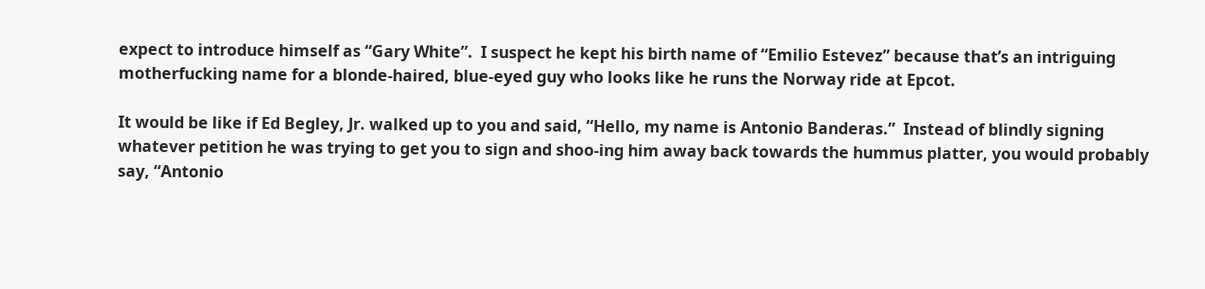expect to introduce himself as “Gary White”.  I suspect he kept his birth name of “Emilio Estevez” because that’s an intriguing motherfucking name for a blonde-haired, blue-eyed guy who looks like he runs the Norway ride at Epcot.

It would be like if Ed Begley, Jr. walked up to you and said, “Hello, my name is Antonio Banderas.”  Instead of blindly signing whatever petition he was trying to get you to sign and shoo-ing him away back towards the hummus platter, you would probably say, “Antonio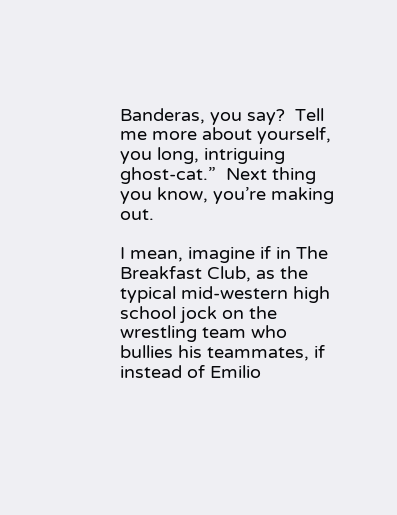Banderas, you say?  Tell me more about yourself, you long, intriguing ghost-cat.”  Next thing you know, you’re making out.

I mean, imagine if in The Breakfast Club, as the typical mid-western high school jock on the wrestling team who bullies his teammates, if instead of Emilio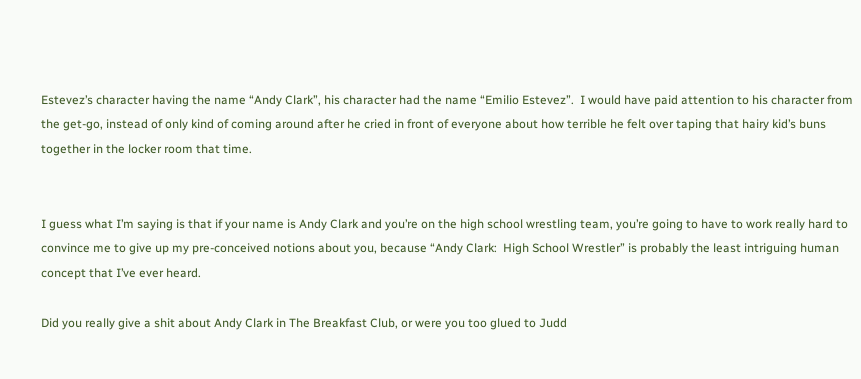Estevez’s character having the name “Andy Clark”, his character had the name “Emilio Estevez”.  I would have paid attention to his character from the get-go, instead of only kind of coming around after he cried in front of everyone about how terrible he felt over taping that hairy kid’s buns together in the locker room that time.


I guess what I’m saying is that if your name is Andy Clark and you’re on the high school wrestling team, you’re going to have to work really hard to convince me to give up my pre-conceived notions about you, because “Andy Clark:  High School Wrestler” is probably the least intriguing human concept that I’ve ever heard.

Did you really give a shit about Andy Clark in The Breakfast Club, or were you too glued to Judd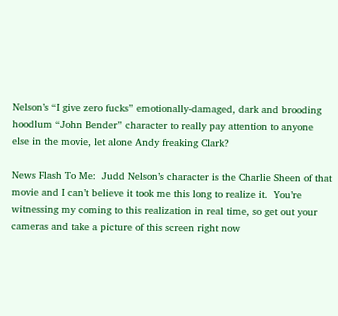Nelson’s “I give zero fucks” emotionally-damaged, dark and brooding hoodlum “John Bender” character to really pay attention to anyone else in the movie, let alone Andy freaking Clark?

News Flash To Me:  Judd Nelson’s character is the Charlie Sheen of that movie and I can’t believe it took me this long to realize it.  You’re witnessing my coming to this realization in real time, so get out your cameras and take a picture of this screen right now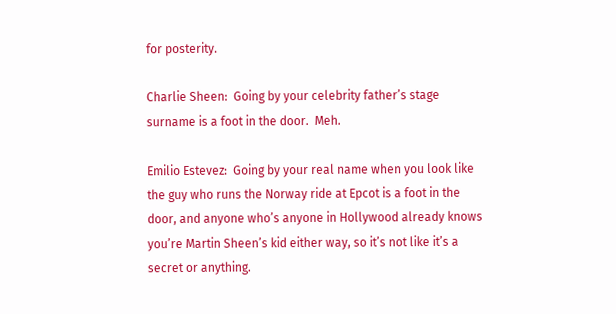for posterity.

Charlie Sheen:  Going by your celebrity father’s stage surname is a foot in the door.  Meh.

Emilio Estevez:  Going by your real name when you look like the guy who runs the Norway ride at Epcot is a foot in the door, and anyone who’s anyone in Hollywood already knows you’re Martin Sheen’s kid either way, so it’s not like it’s a secret or anything.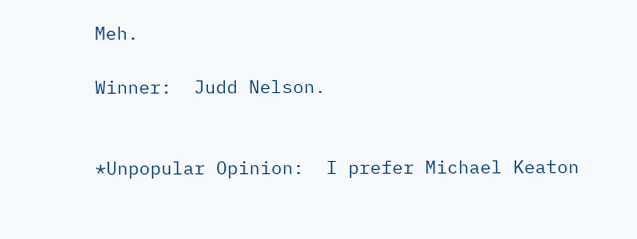Meh.

Winner:  Judd Nelson.


*Unpopular Opinion:  I prefer Michael Keaton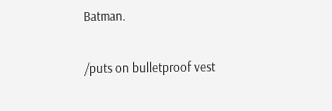Batman.

/puts on bulletproof vest